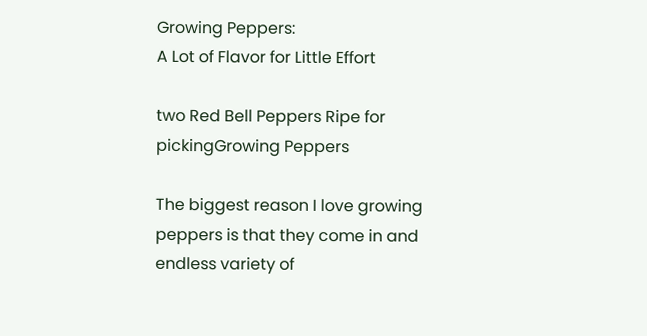Growing Peppers:
A Lot of Flavor for Little Effort

two Red Bell Peppers Ripe for pickingGrowing Peppers

The biggest reason I love growing peppers is that they come in and endless variety of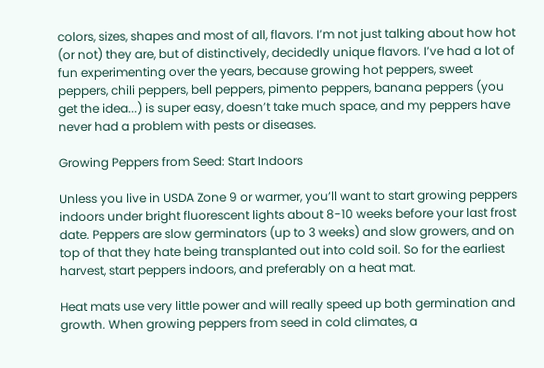colors, sizes, shapes and most of all, flavors. I’m not just talking about how hot (or not) they are, but of distinctively, decidedly unique flavors. I’ve had a lot of fun experimenting over the years, because growing hot peppers, sweet peppers, chili peppers, bell peppers, pimento peppers, banana peppers (you get the idea...) is super easy, doesn’t take much space, and my peppers have never had a problem with pests or diseases.

Growing Peppers from Seed: Start Indoors

Unless you live in USDA Zone 9 or warmer, you’ll want to start growing peppers indoors under bright fluorescent lights about 8-10 weeks before your last frost date. Peppers are slow germinators (up to 3 weeks) and slow growers, and on top of that they hate being transplanted out into cold soil. So for the earliest harvest, start peppers indoors, and preferably on a heat mat.

Heat mats use very little power and will really speed up both germination and growth. When growing peppers from seed in cold climates, a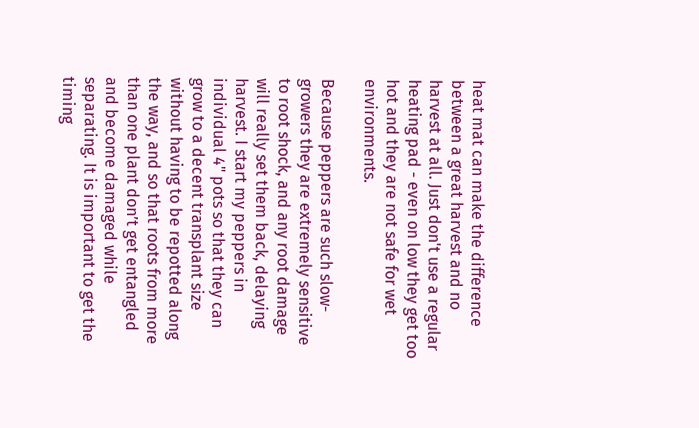heat mat can make the difference between a great harvest and no harvest at all. Just don't use a regular heating pad - even on low they get too hot and they are not safe for wet environments.

Because peppers are such slow-growers they are extremely sensitive to root shock, and any root damage will really set them back, delaying harvest. I start my peppers in individual 4" pots so that they can grow to a decent transplant size without having to be repotted along the way, and so that roots from more than one plant don’t get entangled and become damaged while separating. It is important to get the timing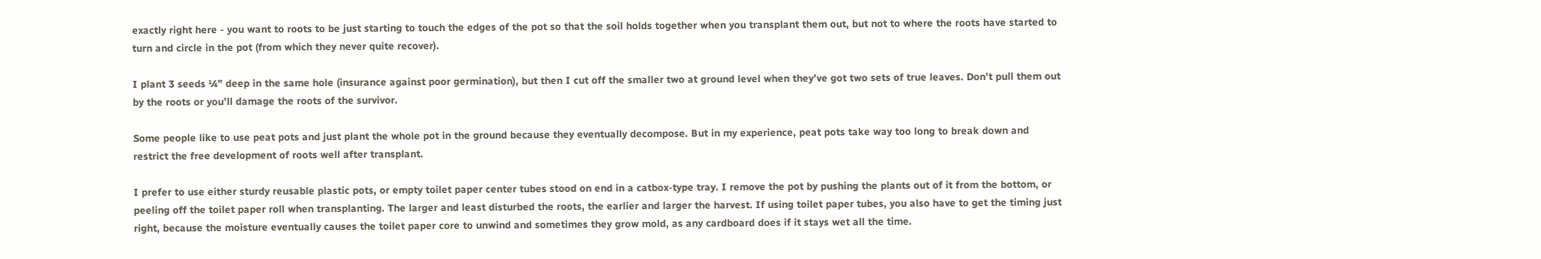exactly right here - you want to roots to be just starting to touch the edges of the pot so that the soil holds together when you transplant them out, but not to where the roots have started to turn and circle in the pot (from which they never quite recover).

I plant 3 seeds ¼” deep in the same hole (insurance against poor germination), but then I cut off the smaller two at ground level when they’ve got two sets of true leaves. Don’t pull them out by the roots or you’ll damage the roots of the survivor.

Some people like to use peat pots and just plant the whole pot in the ground because they eventually decompose. But in my experience, peat pots take way too long to break down and restrict the free development of roots well after transplant.

I prefer to use either sturdy reusable plastic pots, or empty toilet paper center tubes stood on end in a catbox-type tray. I remove the pot by pushing the plants out of it from the bottom, or peeling off the toilet paper roll when transplanting. The larger and least disturbed the roots, the earlier and larger the harvest. If using toilet paper tubes, you also have to get the timing just right, because the moisture eventually causes the toilet paper core to unwind and sometimes they grow mold, as any cardboard does if it stays wet all the time.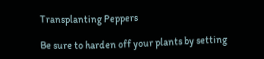Transplanting Peppers

Be sure to harden off your plants by setting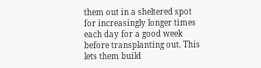them out in a sheltered spot for increasingly longer times each day for a good week before transplanting out. This lets them build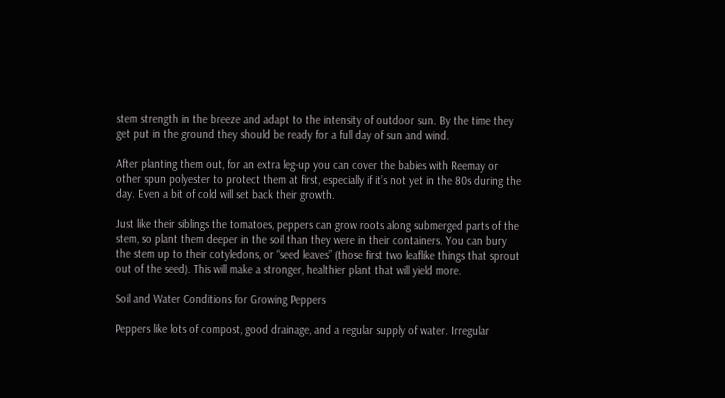stem strength in the breeze and adapt to the intensity of outdoor sun. By the time they get put in the ground they should be ready for a full day of sun and wind.

After planting them out, for an extra leg-up you can cover the babies with Reemay or other spun polyester to protect them at first, especially if it’s not yet in the 80s during the day. Even a bit of cold will set back their growth.

Just like their siblings the tomatoes, peppers can grow roots along submerged parts of the stem, so plant them deeper in the soil than they were in their containers. You can bury the stem up to their cotyledons, or “seed leaves” (those first two leaflike things that sprout out of the seed). This will make a stronger, healthier plant that will yield more.

Soil and Water Conditions for Growing Peppers

Peppers like lots of compost, good drainage, and a regular supply of water. Irregular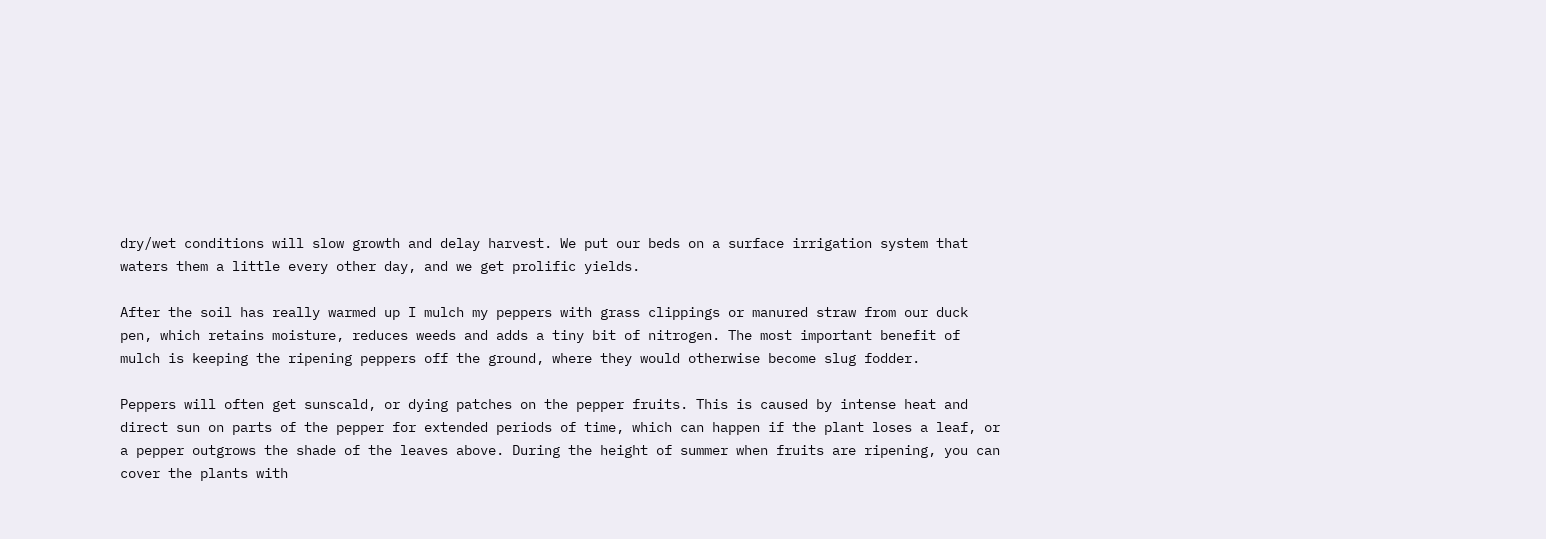dry/wet conditions will slow growth and delay harvest. We put our beds on a surface irrigation system that waters them a little every other day, and we get prolific yields.

After the soil has really warmed up I mulch my peppers with grass clippings or manured straw from our duck pen, which retains moisture, reduces weeds and adds a tiny bit of nitrogen. The most important benefit of mulch is keeping the ripening peppers off the ground, where they would otherwise become slug fodder.

Peppers will often get sunscald, or dying patches on the pepper fruits. This is caused by intense heat and direct sun on parts of the pepper for extended periods of time, which can happen if the plant loses a leaf, or a pepper outgrows the shade of the leaves above. During the height of summer when fruits are ripening, you can cover the plants with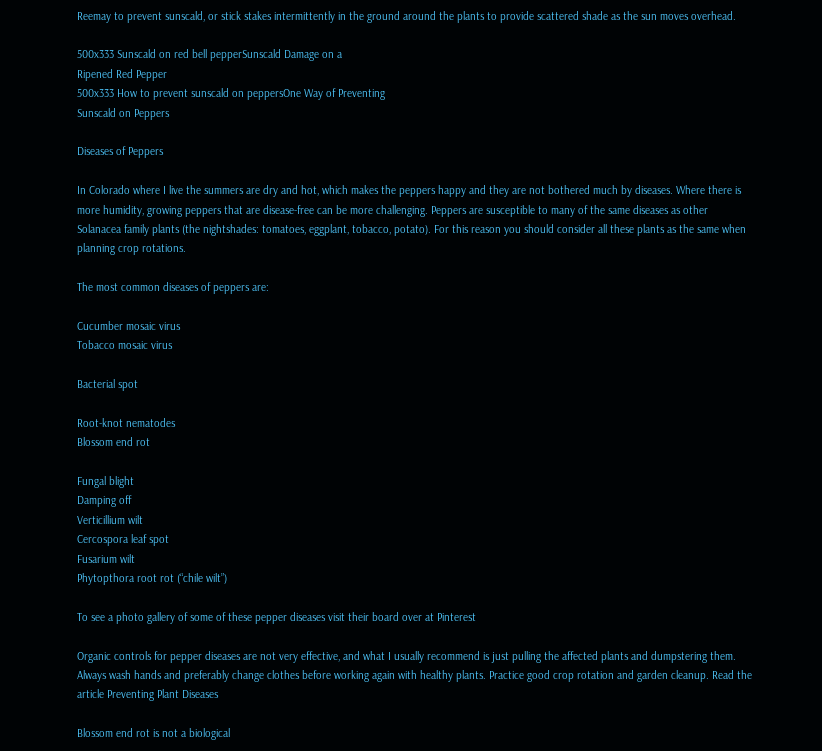Reemay to prevent sunscald, or stick stakes intermittently in the ground around the plants to provide scattered shade as the sun moves overhead.

500x333 Sunscald on red bell pepperSunscald Damage on a
Ripened Red Pepper
500x333 How to prevent sunscald on peppersOne Way of Preventing
Sunscald on Peppers

Diseases of Peppers

In Colorado where I live the summers are dry and hot, which makes the peppers happy and they are not bothered much by diseases. Where there is more humidity, growing peppers that are disease-free can be more challenging. Peppers are susceptible to many of the same diseases as other Solanacea family plants (the nightshades: tomatoes, eggplant, tobacco, potato). For this reason you should consider all these plants as the same when planning crop rotations.

The most common diseases of peppers are:

Cucumber mosaic virus
Tobacco mosaic virus

Bacterial spot

Root-knot nematodes
Blossom end rot

Fungal blight
Damping off
Verticillium wilt
Cercospora leaf spot
Fusarium wilt
Phytopthora root rot (“chile wilt”)

To see a photo gallery of some of these pepper diseases visit their board over at Pinterest

Organic controls for pepper diseases are not very effective, and what I usually recommend is just pulling the affected plants and dumpstering them. Always wash hands and preferably change clothes before working again with healthy plants. Practice good crop rotation and garden cleanup. Read the article Preventing Plant Diseases

Blossom end rot is not a biological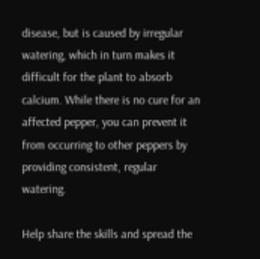disease, but is caused by irregular watering, which in turn makes it difficult for the plant to absorb calcium. While there is no cure for an affected pepper, you can prevent it from occurring to other peppers by providing consistent, regular watering.

Help share the skills and spread the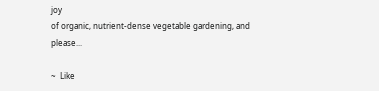joy
of organic, nutrient-dense vegetable gardening, and please...

~  Like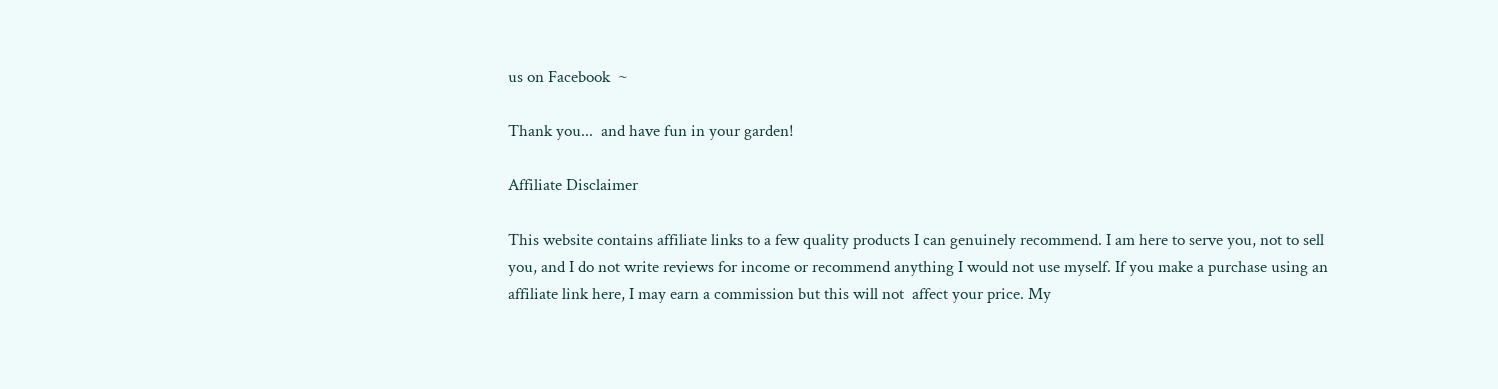us on Facebook  ~

Thank you...  and have fun in your garden!

Affiliate Disclaimer

This website contains affiliate links to a few quality products I can genuinely recommend. I am here to serve you, not to sell you, and I do not write reviews for income or recommend anything I would not use myself. If you make a purchase using an affiliate link here, I may earn a commission but this will not  affect your price. My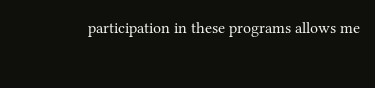participation in these programs allows me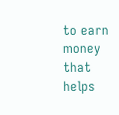to earn money that helps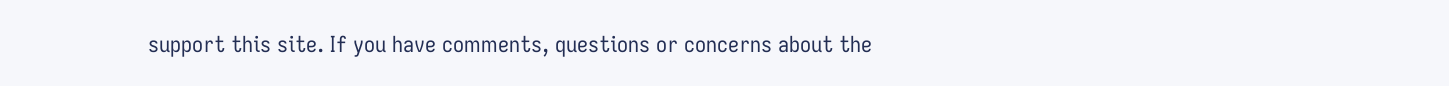support this site. If you have comments, questions or concerns about the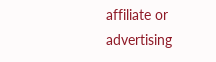affiliate or advertising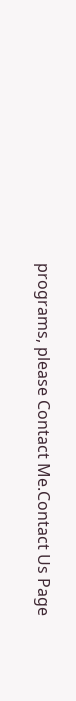programs, please Contact Me.Contact Us Page